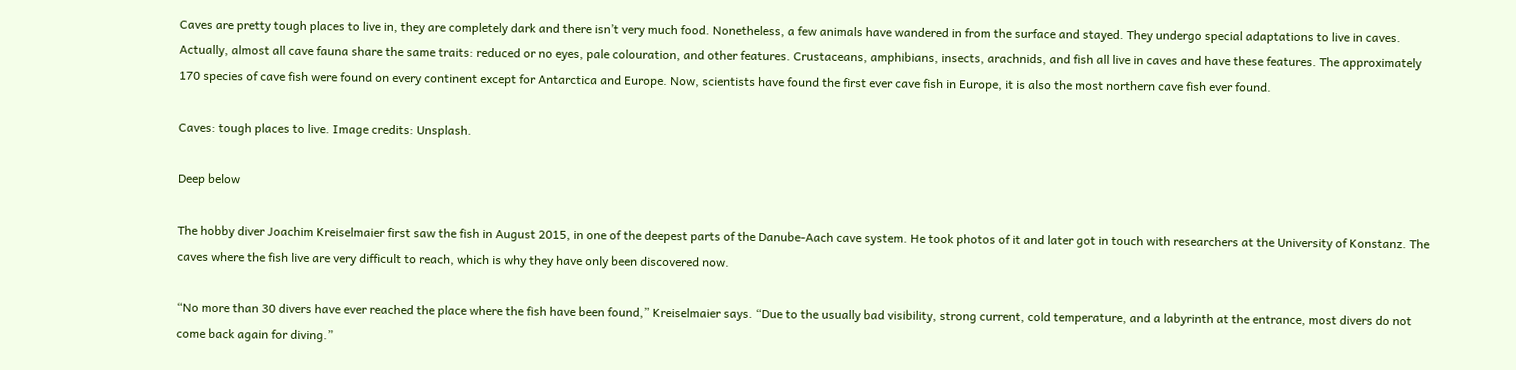Caves are pretty tough places to live in, they are completely dark and there isn’t very much food. Nonetheless, a few animals have wandered in from the surface and stayed. They undergo special adaptations to live in caves. Actually, almost all cave fauna share the same traits: reduced or no eyes, pale colouration, and other features. Crustaceans, amphibians, insects, arachnids, and fish all live in caves and have these features. The approximately 170 species of cave fish were found on every continent except for Antarctica and Europe. Now, scientists have found the first ever cave fish in Europe, it is also the most northern cave fish ever found.

Caves: tough places to live. Image credits: Unsplash.

Deep below

The hobby diver Joachim Kreiselmaier first saw the fish in August 2015, in one of the deepest parts of the Danube-Aach cave system. He took photos of it and later got in touch with researchers at the University of Konstanz. The caves where the fish live are very difficult to reach, which is why they have only been discovered now.

“No more than 30 divers have ever reached the place where the fish have been found,” Kreiselmaier says. “Due to the usually bad visibility, strong current, cold temperature, and a labyrinth at the entrance, most divers do not come back again for diving.”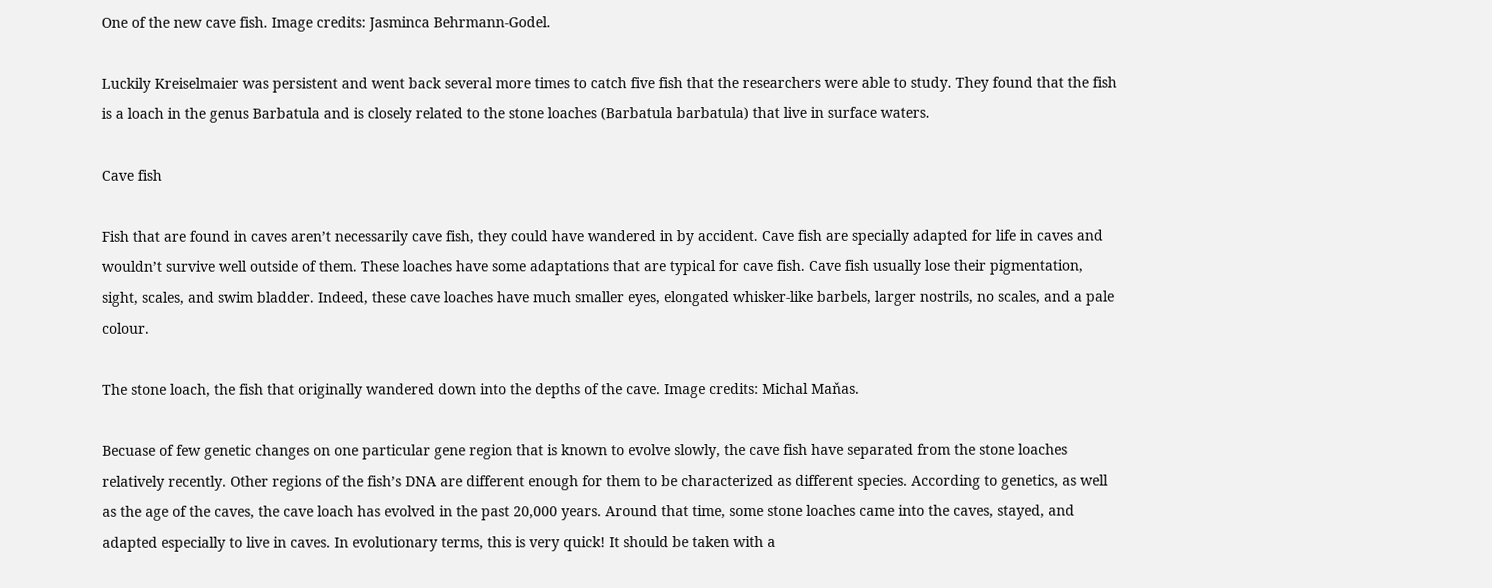One of the new cave fish. Image credits: Jasminca Behrmann-Godel.

Luckily Kreiselmaier was persistent and went back several more times to catch five fish that the researchers were able to study. They found that the fish is a loach in the genus Barbatula and is closely related to the stone loaches (Barbatula barbatula) that live in surface waters.

Cave fish

Fish that are found in caves aren’t necessarily cave fish, they could have wandered in by accident. Cave fish are specially adapted for life in caves and wouldn’t survive well outside of them. These loaches have some adaptations that are typical for cave fish. Cave fish usually lose their pigmentation, sight, scales, and swim bladder. Indeed, these cave loaches have much smaller eyes, elongated whisker-like barbels, larger nostrils, no scales, and a pale colour.

The stone loach, the fish that originally wandered down into the depths of the cave. Image credits: Michal Maňas.

Becuase of few genetic changes on one particular gene region that is known to evolve slowly, the cave fish have separated from the stone loaches relatively recently. Other regions of the fish’s DNA are different enough for them to be characterized as different species. According to genetics, as well as the age of the caves, the cave loach has evolved in the past 20,000 years. Around that time, some stone loaches came into the caves, stayed, and adapted especially to live in caves. In evolutionary terms, this is very quick! It should be taken with a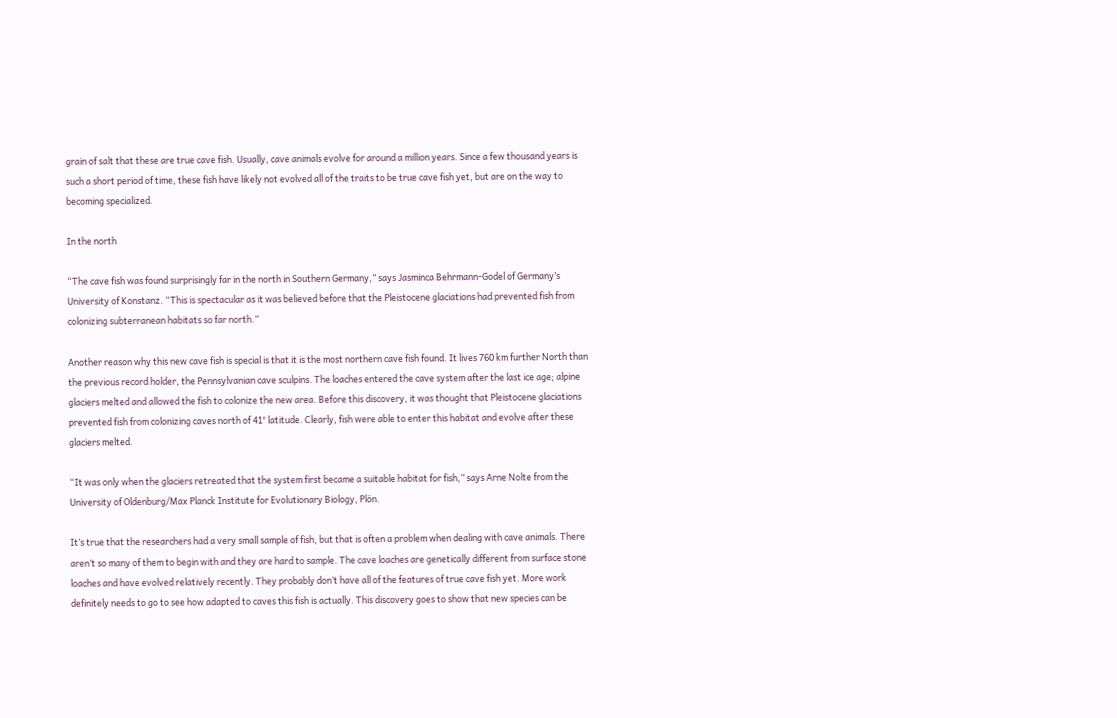grain of salt that these are true cave fish. Usually, cave animals evolve for around a million years. Since a few thousand years is such a short period of time, these fish have likely not evolved all of the traits to be true cave fish yet, but are on the way to becoming specialized.

In the north

“The cave fish was found surprisingly far in the north in Southern Germany,” says Jasminca Behrmann-Godel of Germany’s University of Konstanz. “This is spectacular as it was believed before that the Pleistocene glaciations had prevented fish from colonizing subterranean habitats so far north.”

Another reason why this new cave fish is special is that it is the most northern cave fish found. It lives 760 km further North than the previous record holder, the Pennsylvanian cave sculpins. The loaches entered the cave system after the last ice age; alpine glaciers melted and allowed the fish to colonize the new area. Before this discovery, it was thought that Pleistocene glaciations prevented fish from colonizing caves north of 41° latitude. Clearly, fish were able to enter this habitat and evolve after these glaciers melted.

“It was only when the glaciers retreated that the system first became a suitable habitat for fish,” says Arne Nolte from the University of Oldenburg/Max Planck Institute for Evolutionary Biology, Plön.

It’s true that the researchers had a very small sample of fish, but that is often a problem when dealing with cave animals. There aren’t so many of them to begin with and they are hard to sample. The cave loaches are genetically different from surface stone loaches and have evolved relatively recently. They probably don’t have all of the features of true cave fish yet. More work definitely needs to go to see how adapted to caves this fish is actually. This discovery goes to show that new species can be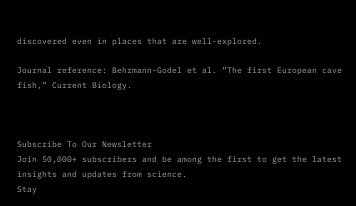discovered even in places that are well-explored.

Journal reference: Behrmann-Godel et al. “The first European cave fish,” Current Biology.



Subscribe To Our Newsletter
Join 50,000+ subscribers and be among the first to get the latest insights and updates from science.
Stay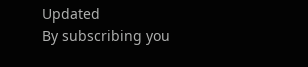Updated
By subscribing you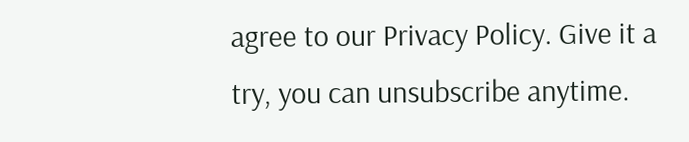agree to our Privacy Policy. Give it a try, you can unsubscribe anytime.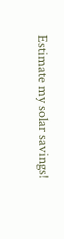Estimate my solar savings!